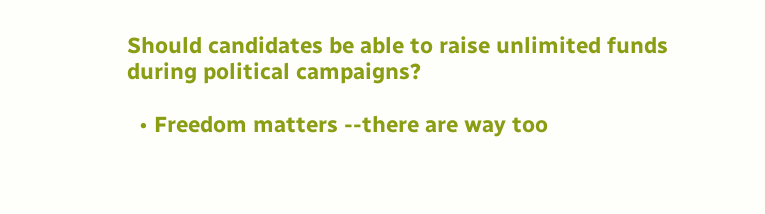Should candidates be able to raise unlimited funds during political campaigns?

  • Freedom matters --there are way too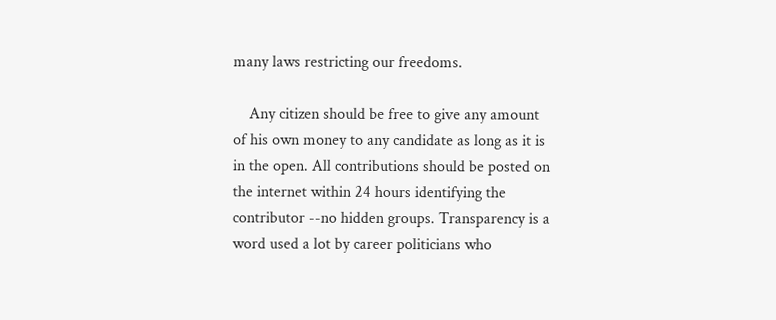many laws restricting our freedoms.

    Any citizen should be free to give any amount of his own money to any candidate as long as it is in the open. All contributions should be posted on the internet within 24 hours identifying the contributor --no hidden groups. Transparency is a word used a lot by career politicians who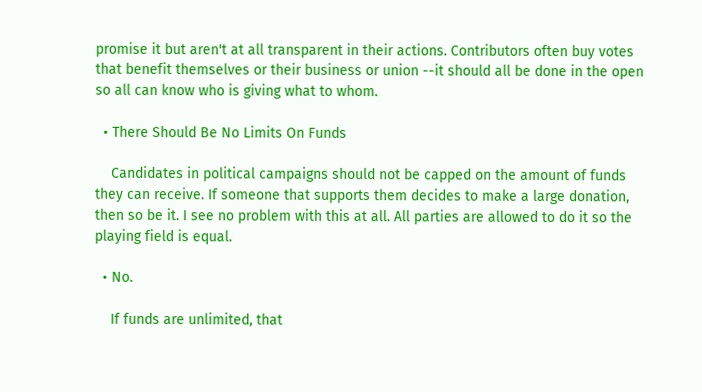promise it but aren't at all transparent in their actions. Contributors often buy votes that benefit themselves or their business or union --it should all be done in the open so all can know who is giving what to whom.

  • There Should Be No Limits On Funds

    Candidates in political campaigns should not be capped on the amount of funds they can receive. If someone that supports them decides to make a large donation, then so be it. I see no problem with this at all. All parties are allowed to do it so the playing field is equal.

  • No.

    If funds are unlimited, that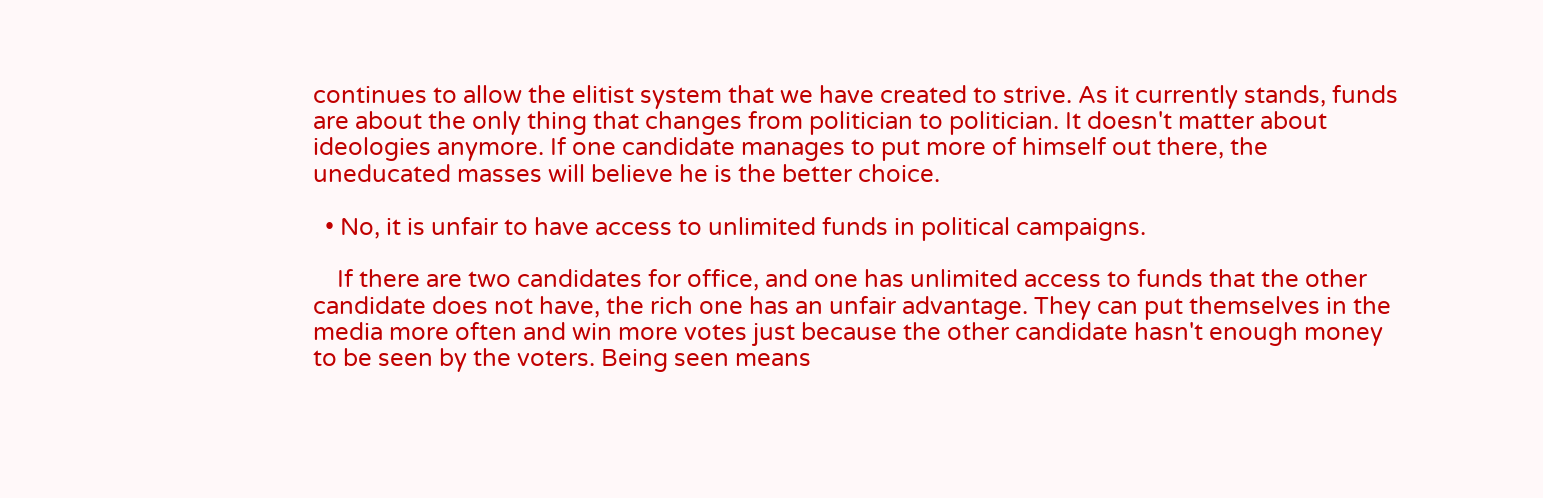continues to allow the elitist system that we have created to strive. As it currently stands, funds are about the only thing that changes from politician to politician. It doesn't matter about ideologies anymore. If one candidate manages to put more of himself out there, the uneducated masses will believe he is the better choice.

  • No, it is unfair to have access to unlimited funds in political campaigns.

    If there are two candidates for office, and one has unlimited access to funds that the other candidate does not have, the rich one has an unfair advantage. They can put themselves in the media more often and win more votes just because the other candidate hasn't enough money to be seen by the voters. Being seen means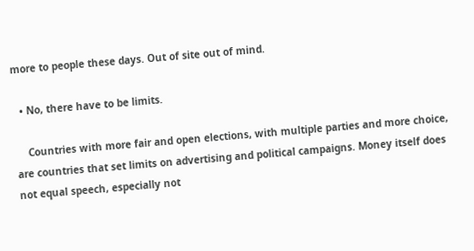more to people these days. Out of site out of mind.

  • No, there have to be limits.

    Countries with more fair and open elections, with multiple parties and more choice, are countries that set limits on advertising and political campaigns. Money itself does not equal speech, especially not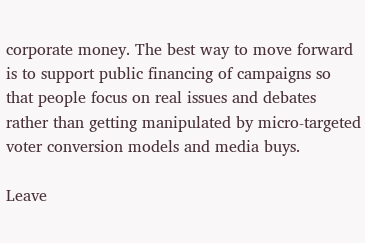corporate money. The best way to move forward is to support public financing of campaigns so that people focus on real issues and debates rather than getting manipulated by micro-targeted voter conversion models and media buys.

Leave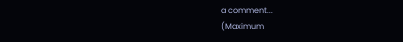a comment...
(Maximum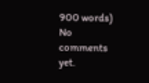900 words)
No comments yet.